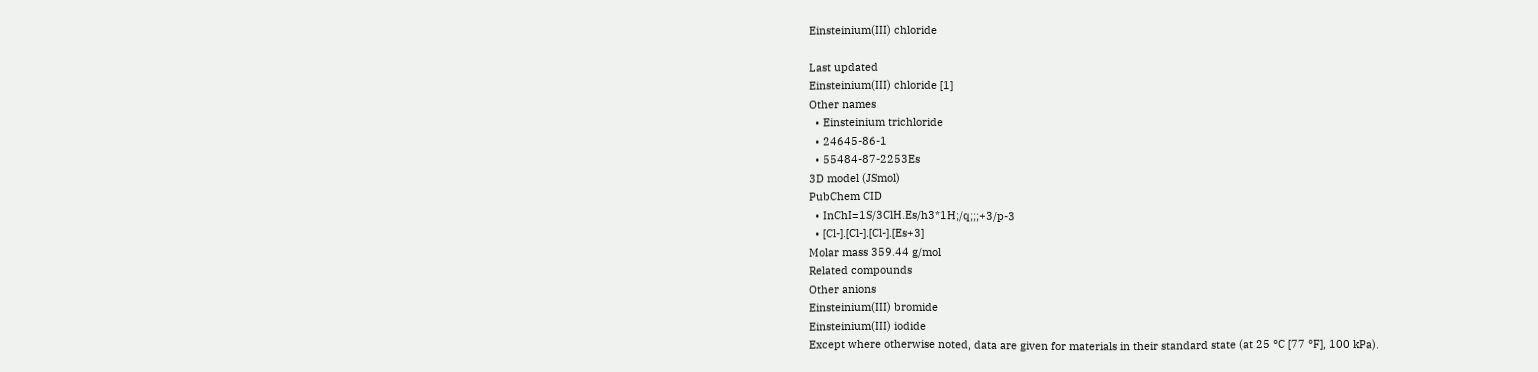Einsteinium(III) chloride

Last updated
Einsteinium(III) chloride [1]
Other names
  • Einsteinium trichloride
  • 24645-86-1
  • 55484-87-2253Es
3D model (JSmol)
PubChem CID
  • InChI=1S/3ClH.Es/h3*1H;/q;;;+3/p-3
  • [Cl-].[Cl-].[Cl-].[Es+3]
Molar mass 359.44 g/mol
Related compounds
Other anions
Einsteinium(III) bromide
Einsteinium(III) iodide
Except where otherwise noted, data are given for materials in their standard state (at 25 °C [77 °F], 100 kPa).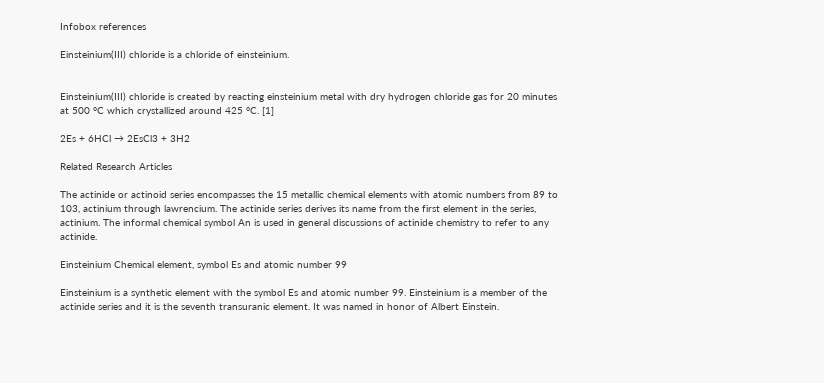Infobox references

Einsteinium(III) chloride is a chloride of einsteinium.


Einsteinium(III) chloride is created by reacting einsteinium metal with dry hydrogen chloride gas for 20 minutes at 500 °C which crystallized around 425 °C. [1]

2Es + 6HCl → 2EsCl3 + 3H2

Related Research Articles

The actinide or actinoid series encompasses the 15 metallic chemical elements with atomic numbers from 89 to 103, actinium through lawrencium. The actinide series derives its name from the first element in the series, actinium. The informal chemical symbol An is used in general discussions of actinide chemistry to refer to any actinide.

Einsteinium Chemical element, symbol Es and atomic number 99

Einsteinium is a synthetic element with the symbol Es and atomic number 99. Einsteinium is a member of the actinide series and it is the seventh transuranic element. It was named in honor of Albert Einstein.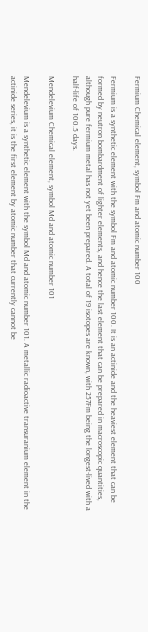Fermium Chemical element, symbol Fm and atomic number 100

Fermium is a synthetic element with the symbol Fm and atomic number 100. It is an actinide and the heaviest element that can be formed by neutron bombardment of lighter elements, and hence the last element that can be prepared in macroscopic quantities, although pure fermium metal has not yet been prepared. A total of 19 isotopes are known, with 257Fm being the longest-lived with a half-life of 100.5 days.

Mendelevium Chemical element, symbol Md and atomic number 101

Mendelevium is a synthetic element with the symbol Md and atomic number 101. A metallic radioactive transuranium element in the actinide series, it is the first element by atomic number that currently cannot be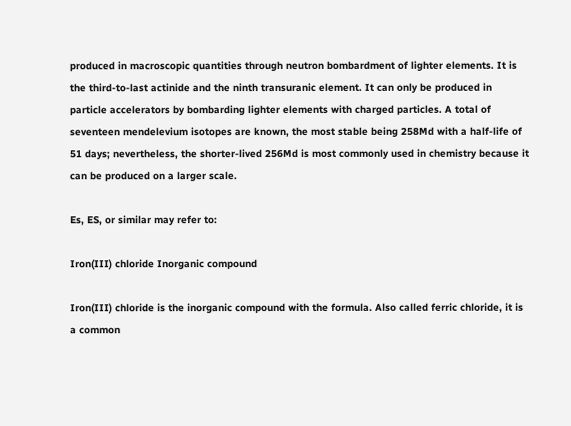produced in macroscopic quantities through neutron bombardment of lighter elements. It is the third-to-last actinide and the ninth transuranic element. It can only be produced in particle accelerators by bombarding lighter elements with charged particles. A total of seventeen mendelevium isotopes are known, the most stable being 258Md with a half-life of 51 days; nevertheless, the shorter-lived 256Md is most commonly used in chemistry because it can be produced on a larger scale.

Es, ES, or similar may refer to:

Iron(III) chloride Inorganic compound

Iron(III) chloride is the inorganic compound with the formula. Also called ferric chloride, it is a common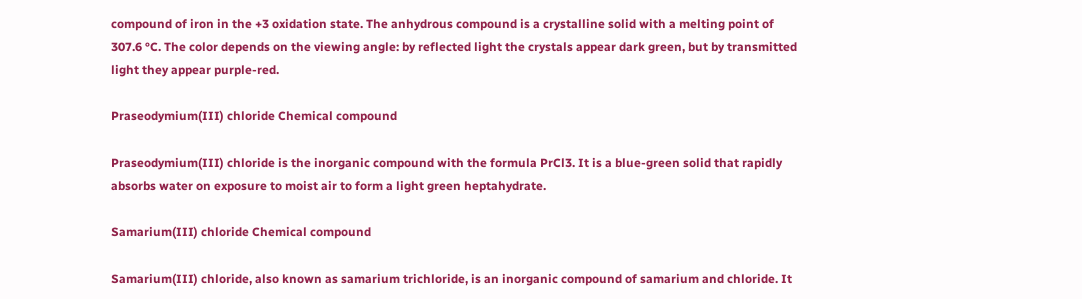compound of iron in the +3 oxidation state. The anhydrous compound is a crystalline solid with a melting point of 307.6 °C. The color depends on the viewing angle: by reflected light the crystals appear dark green, but by transmitted light they appear purple-red.

Praseodymium(III) chloride Chemical compound

Praseodymium(III) chloride is the inorganic compound with the formula PrCl3. It is a blue-green solid that rapidly absorbs water on exposure to moist air to form a light green heptahydrate.

Samarium(III) chloride Chemical compound

Samarium(III) chloride, also known as samarium trichloride, is an inorganic compound of samarium and chloride. It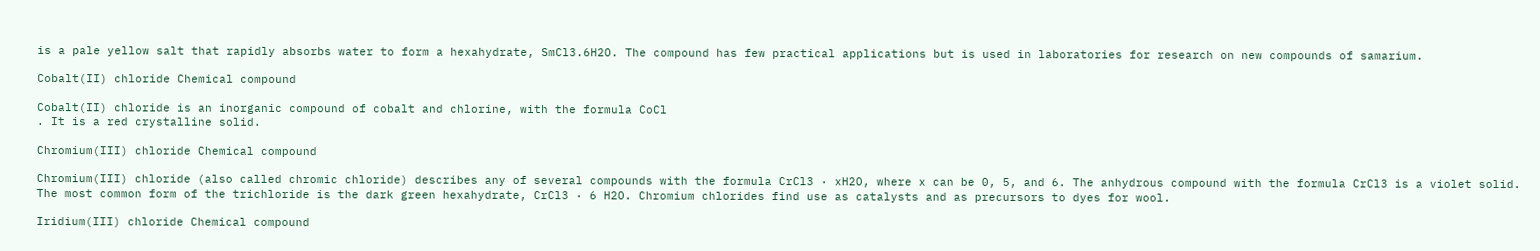is a pale yellow salt that rapidly absorbs water to form a hexahydrate, SmCl3.6H2O. The compound has few practical applications but is used in laboratories for research on new compounds of samarium.

Cobalt(II) chloride Chemical compound

Cobalt(II) chloride is an inorganic compound of cobalt and chlorine, with the formula CoCl
. It is a red crystalline solid.

Chromium(III) chloride Chemical compound

Chromium(III) chloride (also called chromic chloride) describes any of several compounds with the formula CrCl3 · xH2O, where x can be 0, 5, and 6. The anhydrous compound with the formula CrCl3 is a violet solid. The most common form of the trichloride is the dark green hexahydrate, CrCl3 · 6 H2O. Chromium chlorides find use as catalysts and as precursors to dyes for wool.

Iridium(III) chloride Chemical compound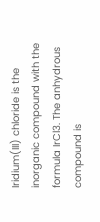Iridium(III) chloride is the inorganic compound with the formula IrCl3. The anhydrous compound is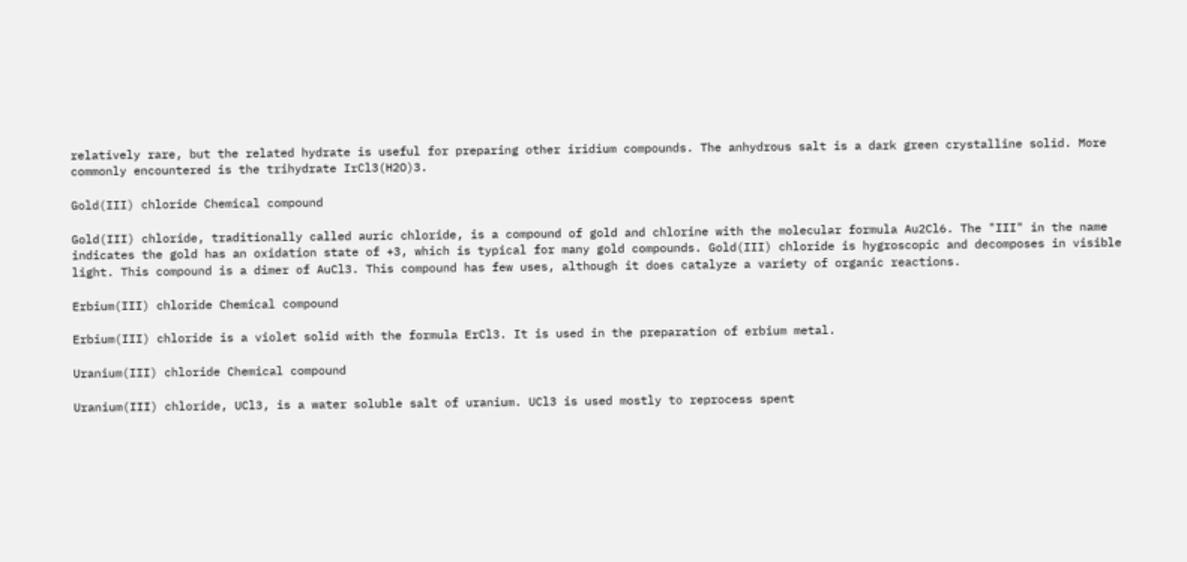relatively rare, but the related hydrate is useful for preparing other iridium compounds. The anhydrous salt is a dark green crystalline solid. More commonly encountered is the trihydrate IrCl3(H2O)3.

Gold(III) chloride Chemical compound

Gold(III) chloride, traditionally called auric chloride, is a compound of gold and chlorine with the molecular formula Au2Cl6. The "III" in the name indicates the gold has an oxidation state of +3, which is typical for many gold compounds. Gold(III) chloride is hygroscopic and decomposes in visible light. This compound is a dimer of AuCl3. This compound has few uses, although it does catalyze a variety of organic reactions.

Erbium(III) chloride Chemical compound

Erbium(III) chloride is a violet solid with the formula ErCl3. It is used in the preparation of erbium metal.

Uranium(III) chloride Chemical compound

Uranium(III) chloride, UCl3, is a water soluble salt of uranium. UCl3 is used mostly to reprocess spent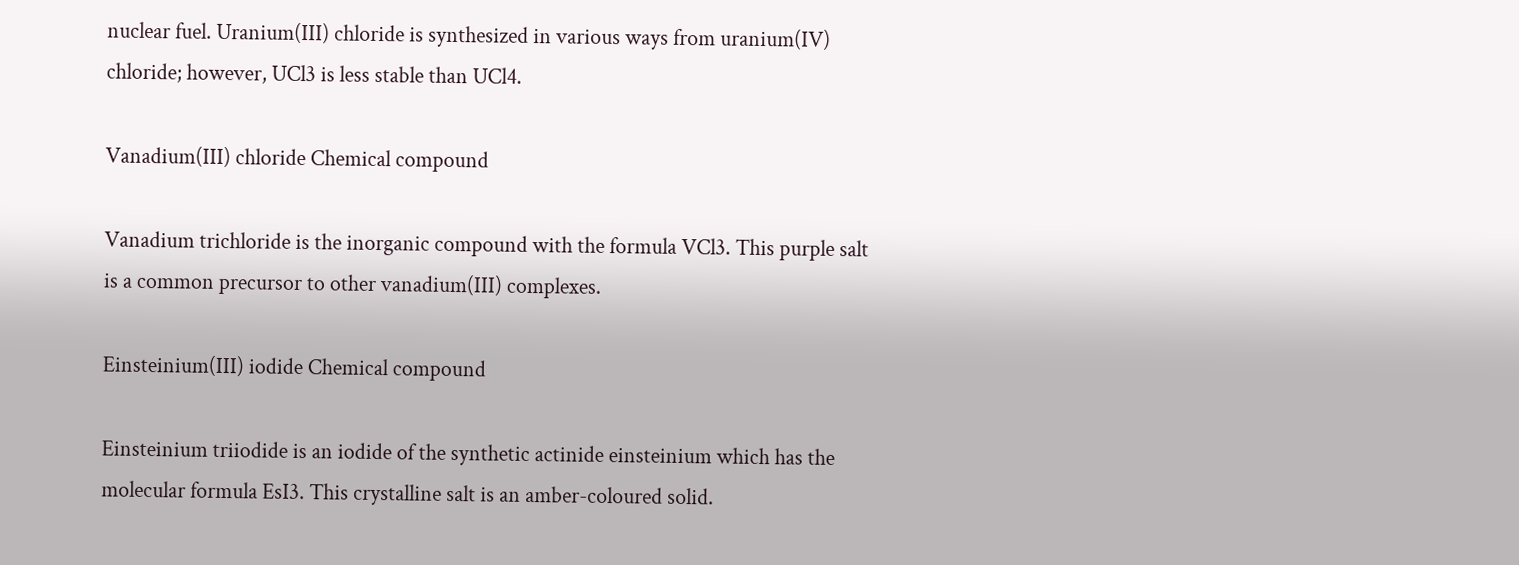nuclear fuel. Uranium(III) chloride is synthesized in various ways from uranium(IV) chloride; however, UCl3 is less stable than UCl4.

Vanadium(III) chloride Chemical compound

Vanadium trichloride is the inorganic compound with the formula VCl3. This purple salt is a common precursor to other vanadium(III) complexes.

Einsteinium(III) iodide Chemical compound

Einsteinium triiodide is an iodide of the synthetic actinide einsteinium which has the molecular formula EsI3. This crystalline salt is an amber-coloured solid.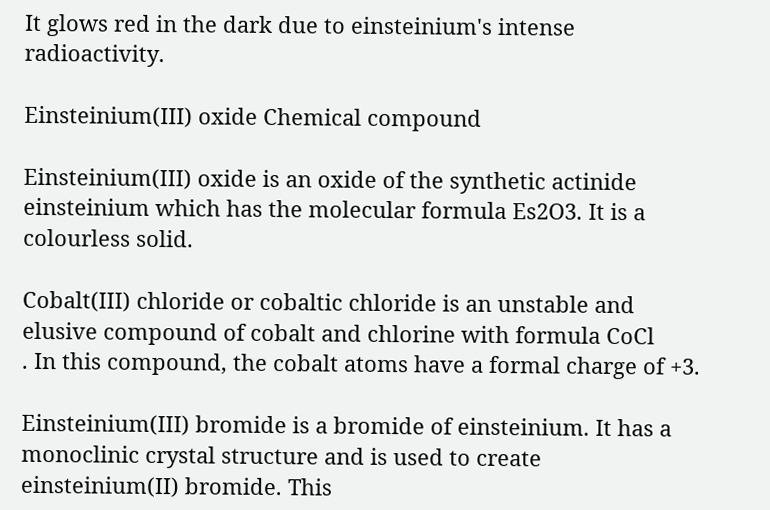It glows red in the dark due to einsteinium's intense radioactivity.

Einsteinium(III) oxide Chemical compound

Einsteinium(III) oxide is an oxide of the synthetic actinide einsteinium which has the molecular formula Es2O3. It is a colourless solid.

Cobalt(III) chloride or cobaltic chloride is an unstable and elusive compound of cobalt and chlorine with formula CoCl
. In this compound, the cobalt atoms have a formal charge of +3.

Einsteinium(III) bromide is a bromide of einsteinium. It has a monoclinic crystal structure and is used to create einsteinium(II) bromide. This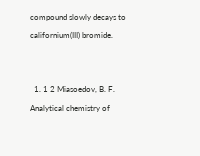compound slowly decays to californium(III) bromide.


  1. 1 2 Miasoedov, B. F. Analytical chemistry of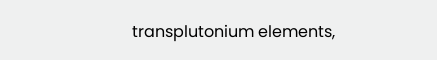transplutonium elements,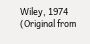Wiley, 1974 (Original from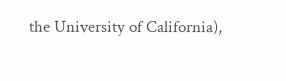the University of California),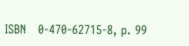ISBN   0-470-62715-8, p. 99